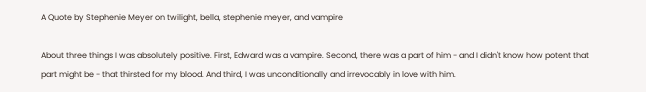A Quote by Stephenie Meyer on twilight, bella, stephenie meyer, and vampire

About three things I was absolutely positive. First, Edward was a vampire. Second, there was a part of him - and I didn't know how potent that part might be - that thirsted for my blood. And third, I was unconditionally and irrevocably in love with him.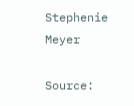Stephenie Meyer

Source: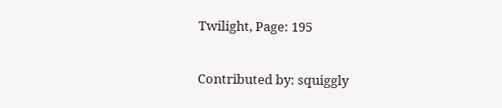Twilight, Page: 195

Contributed by: squiggly